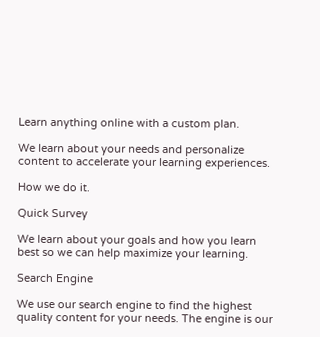Learn anything online with a custom plan.

We learn about your needs and personalize content to accelerate your learning experiences.

How we do it.

Quick Survey

We learn about your goals and how you learn best so we can help maximize your learning.

Search Engine

We use our search engine to find the highest quality content for your needs. The engine is our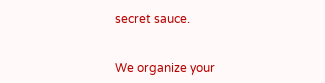secret sauce.


We organize your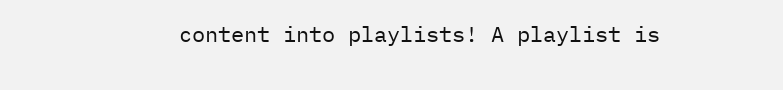content into playlists! A playlist is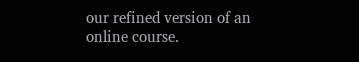our refined version of an online course.